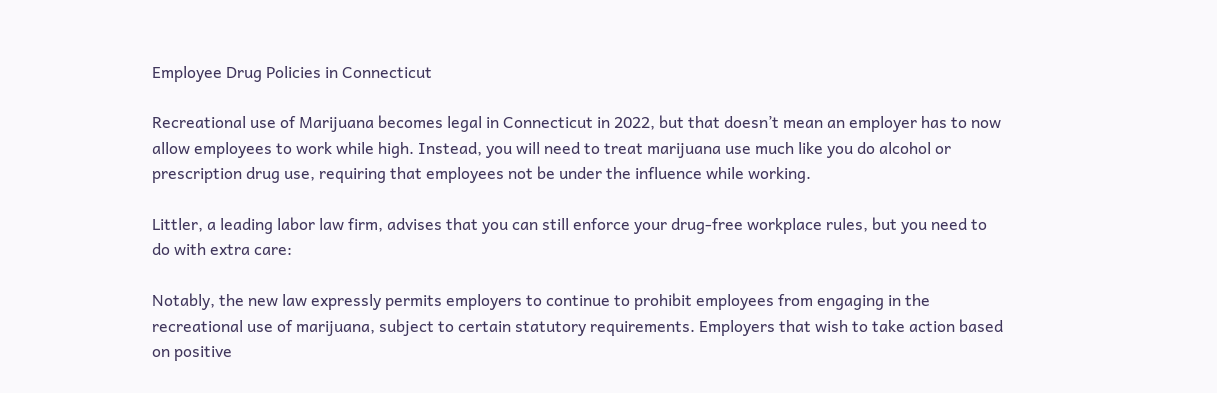Employee Drug Policies in Connecticut

Recreational use of Marijuana becomes legal in Connecticut in 2022, but that doesn’t mean an employer has to now allow employees to work while high. Instead, you will need to treat marijuana use much like you do alcohol or prescription drug use, requiring that employees not be under the influence while working.

Littler, a leading labor law firm, advises that you can still enforce your drug-free workplace rules, but you need to do with extra care:

Notably, the new law expressly permits employers to continue to prohibit employees from engaging in the recreational use of marijuana, subject to certain statutory requirements. Employers that wish to take action based on positive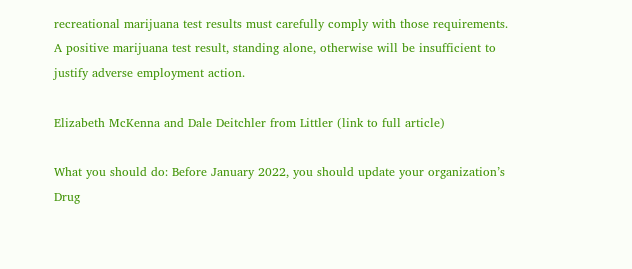recreational marijuana test results must carefully comply with those requirements. A positive marijuana test result, standing alone, otherwise will be insufficient to justify adverse employment action.

Elizabeth McKenna and Dale Deitchler from Littler (link to full article)

What you should do: Before January 2022, you should update your organization’s Drug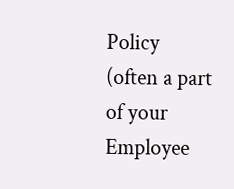Policy (often a part of your Employee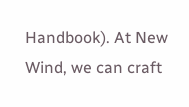Handbook). At New Wind, we can craft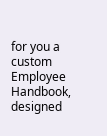for you a custom Employee Handbook, designed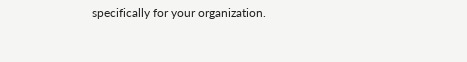specifically for your organization.